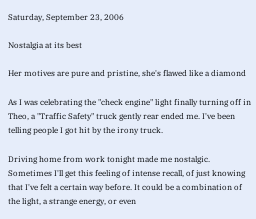Saturday, September 23, 2006

Nostalgia at its best

Her motives are pure and pristine, she's flawed like a diamond

As I was celebrating the "check engine" light finally turning off in Theo, a "Traffic Safety" truck gently rear ended me. I've been telling people I got hit by the irony truck.

Driving home from work tonight made me nostalgic. Sometimes I'll get this feeling of intense recall, of just knowing that I've felt a certain way before. It could be a combination of the light, a strange energy, or even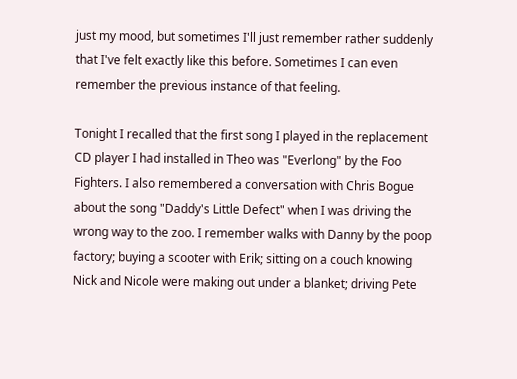just my mood, but sometimes I'll just remember rather suddenly that I've felt exactly like this before. Sometimes I can even remember the previous instance of that feeling.

Tonight I recalled that the first song I played in the replacement CD player I had installed in Theo was "Everlong" by the Foo Fighters. I also remembered a conversation with Chris Bogue about the song "Daddy's Little Defect" when I was driving the wrong way to the zoo. I remember walks with Danny by the poop factory; buying a scooter with Erik; sitting on a couch knowing Nick and Nicole were making out under a blanket; driving Pete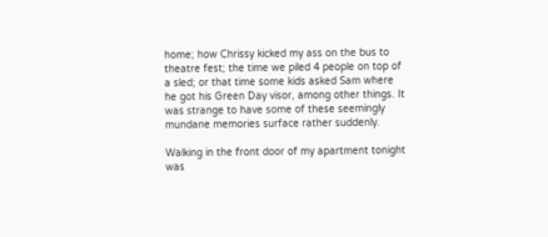home; how Chrissy kicked my ass on the bus to theatre fest; the time we piled 4 people on top of a sled; or that time some kids asked Sam where he got his Green Day visor, among other things. It was strange to have some of these seemingly mundane memories surface rather suddenly.

Walking in the front door of my apartment tonight was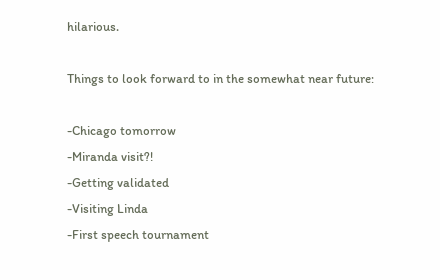hilarious.

Things to look forward to in the somewhat near future:

-Chicago tomorrow
-Miranda visit?!
-Getting validated
-Visiting Linda
-First speech tournament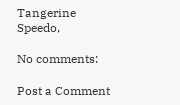Tangerine Speedo,

No comments:

Post a Comment